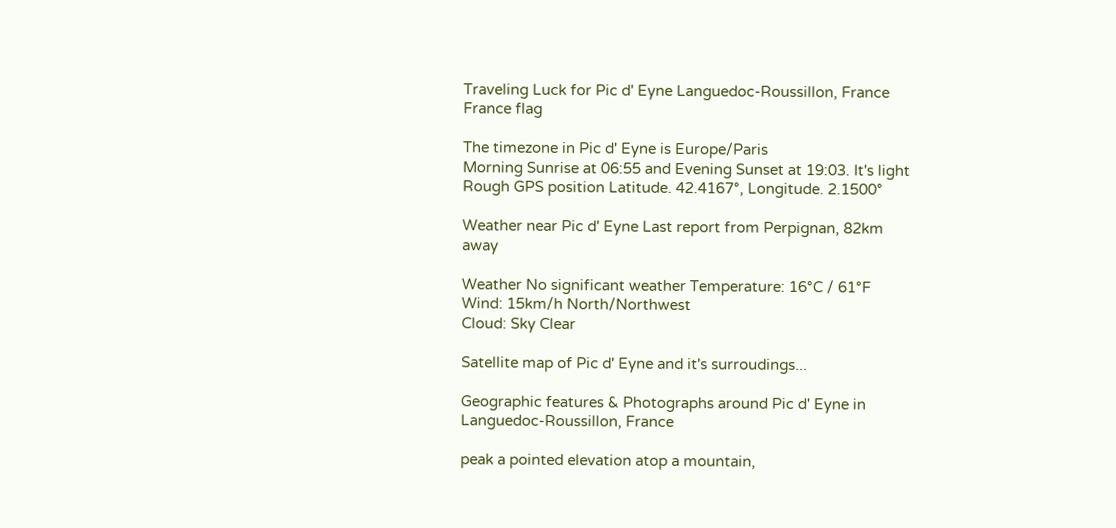Traveling Luck for Pic d' Eyne Languedoc-Roussillon, France France flag

The timezone in Pic d' Eyne is Europe/Paris
Morning Sunrise at 06:55 and Evening Sunset at 19:03. It's light
Rough GPS position Latitude. 42.4167°, Longitude. 2.1500°

Weather near Pic d' Eyne Last report from Perpignan, 82km away

Weather No significant weather Temperature: 16°C / 61°F
Wind: 15km/h North/Northwest
Cloud: Sky Clear

Satellite map of Pic d' Eyne and it's surroudings...

Geographic features & Photographs around Pic d' Eyne in Languedoc-Roussillon, France

peak a pointed elevation atop a mountain,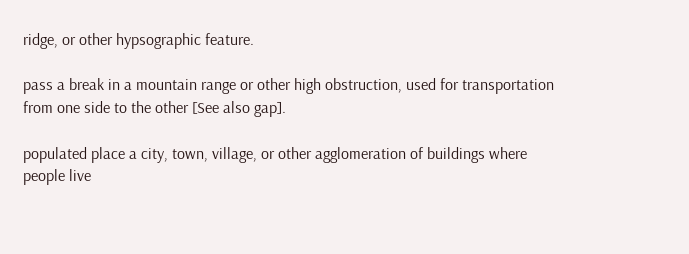ridge, or other hypsographic feature.

pass a break in a mountain range or other high obstruction, used for transportation from one side to the other [See also gap].

populated place a city, town, village, or other agglomeration of buildings where people live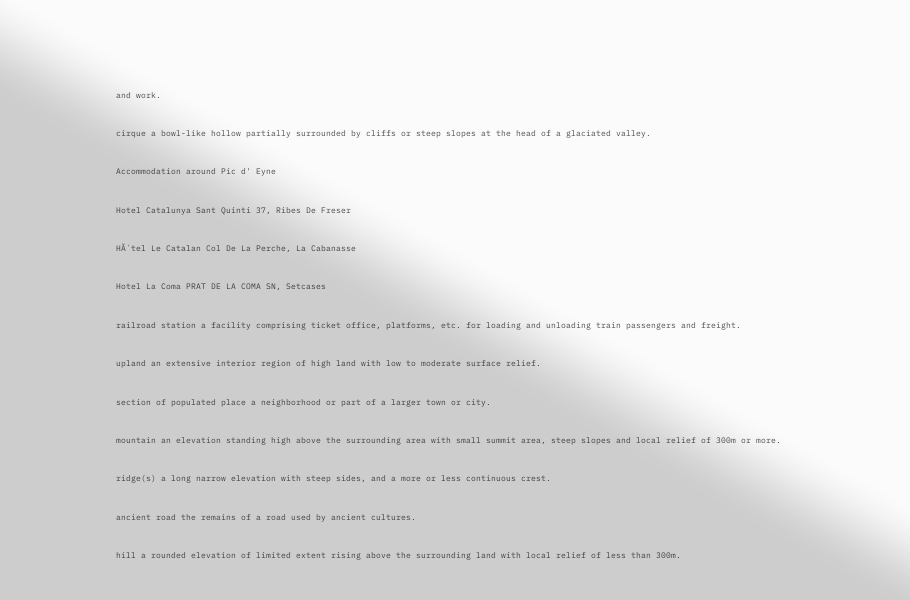and work.

cirque a bowl-like hollow partially surrounded by cliffs or steep slopes at the head of a glaciated valley.

Accommodation around Pic d' Eyne

Hotel Catalunya Sant Quinti 37, Ribes De Freser

HĂ´tel Le Catalan Col De La Perche, La Cabanasse

Hotel La Coma PRAT DE LA COMA SN, Setcases

railroad station a facility comprising ticket office, platforms, etc. for loading and unloading train passengers and freight.

upland an extensive interior region of high land with low to moderate surface relief.

section of populated place a neighborhood or part of a larger town or city.

mountain an elevation standing high above the surrounding area with small summit area, steep slopes and local relief of 300m or more.

ridge(s) a long narrow elevation with steep sides, and a more or less continuous crest.

ancient road the remains of a road used by ancient cultures.

hill a rounded elevation of limited extent rising above the surrounding land with local relief of less than 300m.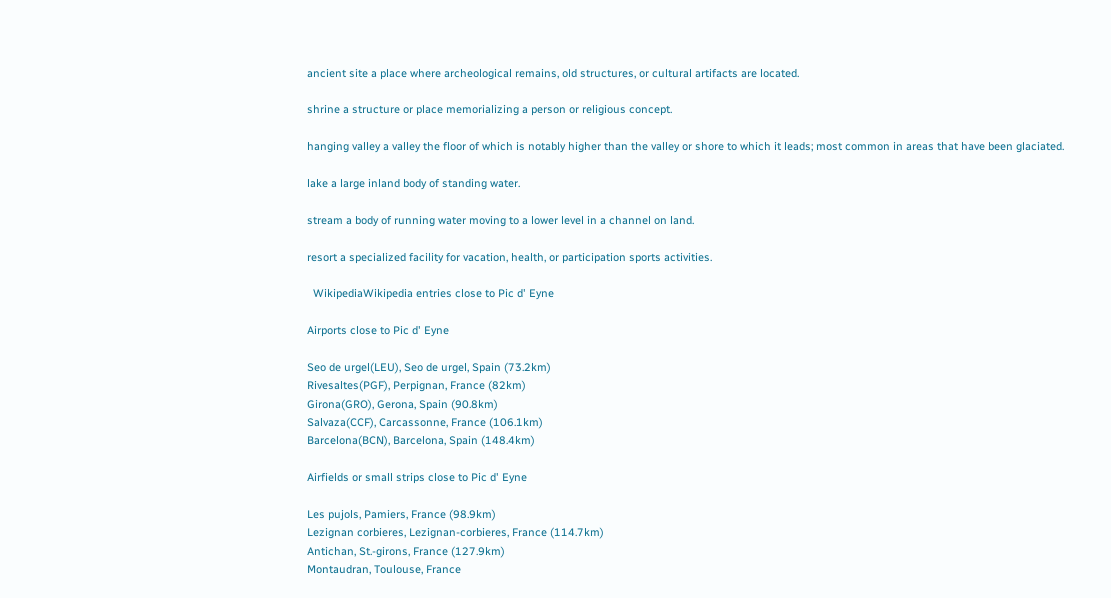ancient site a place where archeological remains, old structures, or cultural artifacts are located.

shrine a structure or place memorializing a person or religious concept.

hanging valley a valley the floor of which is notably higher than the valley or shore to which it leads; most common in areas that have been glaciated.

lake a large inland body of standing water.

stream a body of running water moving to a lower level in a channel on land.

resort a specialized facility for vacation, health, or participation sports activities.

  WikipediaWikipedia entries close to Pic d' Eyne

Airports close to Pic d' Eyne

Seo de urgel(LEU), Seo de urgel, Spain (73.2km)
Rivesaltes(PGF), Perpignan, France (82km)
Girona(GRO), Gerona, Spain (90.8km)
Salvaza(CCF), Carcassonne, France (106.1km)
Barcelona(BCN), Barcelona, Spain (148.4km)

Airfields or small strips close to Pic d' Eyne

Les pujols, Pamiers, France (98.9km)
Lezignan corbieres, Lezignan-corbieres, France (114.7km)
Antichan, St.-girons, France (127.9km)
Montaudran, Toulouse, France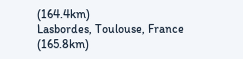(164.4km)
Lasbordes, Toulouse, France (165.8km)